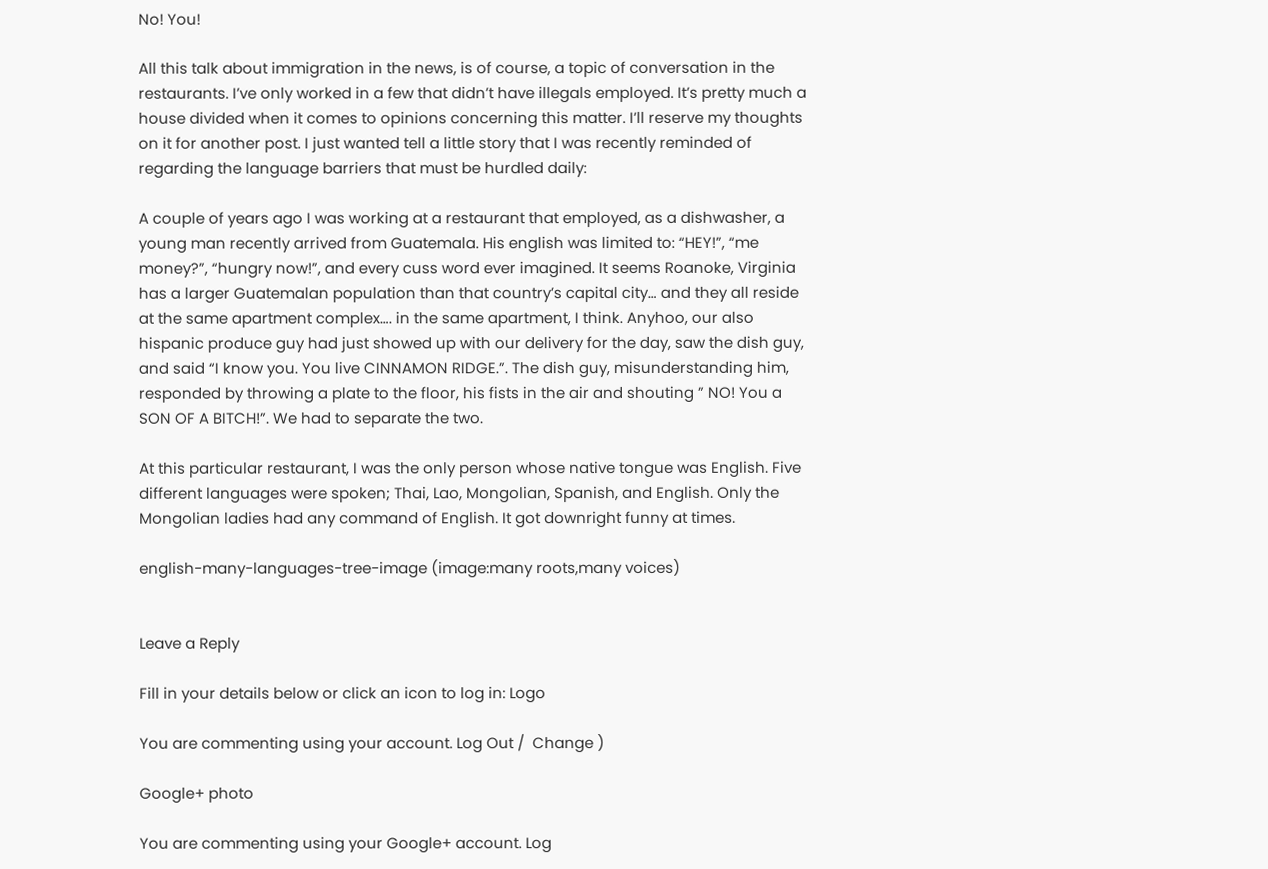No! You!

All this talk about immigration in the news, is of course, a topic of conversation in the restaurants. I’ve only worked in a few that didn’t have illegals employed. It’s pretty much a house divided when it comes to opinions concerning this matter. I’ll reserve my thoughts on it for another post. I just wanted tell a little story that I was recently reminded of regarding the language barriers that must be hurdled daily:

A couple of years ago I was working at a restaurant that employed, as a dishwasher, a young man recently arrived from Guatemala. His english was limited to: “HEY!”, “me money?”, “hungry now!”, and every cuss word ever imagined. It seems Roanoke, Virginia has a larger Guatemalan population than that country’s capital city… and they all reside at the same apartment complex…. in the same apartment, I think. Anyhoo, our also hispanic produce guy had just showed up with our delivery for the day, saw the dish guy, and said “I know you. You live CINNAMON RIDGE.”. The dish guy, misunderstanding him, responded by throwing a plate to the floor, his fists in the air and shouting ” NO! You a SON OF A BITCH!”. We had to separate the two.

At this particular restaurant, I was the only person whose native tongue was English. Five different languages were spoken; Thai, Lao, Mongolian, Spanish, and English. Only the Mongolian ladies had any command of English. It got downright funny at times.

english-many-languages-tree-image (image:many roots,many voices)


Leave a Reply

Fill in your details below or click an icon to log in: Logo

You are commenting using your account. Log Out /  Change )

Google+ photo

You are commenting using your Google+ account. Log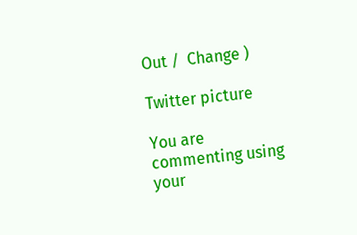Out /  Change )

Twitter picture

You are commenting using your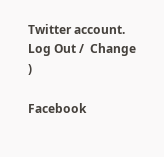Twitter account. Log Out /  Change )

Facebook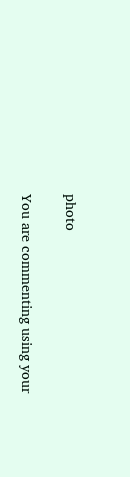photo

You are commenting using your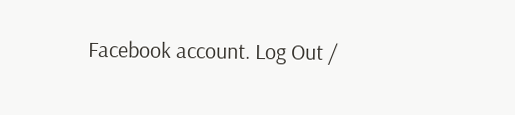Facebook account. Log Out /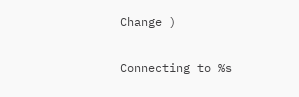Change )


Connecting to %s